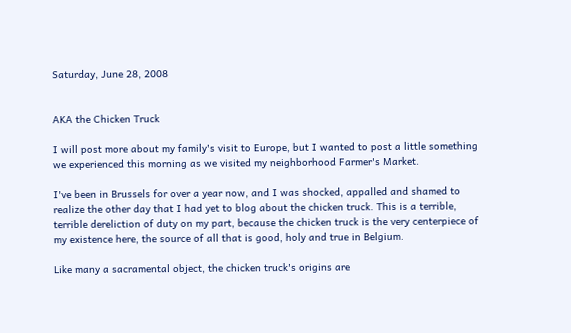Saturday, June 28, 2008


AKA the Chicken Truck

I will post more about my family's visit to Europe, but I wanted to post a little something we experienced this morning as we visited my neighborhood Farmer's Market.

I've been in Brussels for over a year now, and I was shocked, appalled and shamed to realize the other day that I had yet to blog about the chicken truck. This is a terrible, terrible dereliction of duty on my part, because the chicken truck is the very centerpiece of my existence here, the source of all that is good, holy and true in Belgium.

Like many a sacramental object, the chicken truck's origins are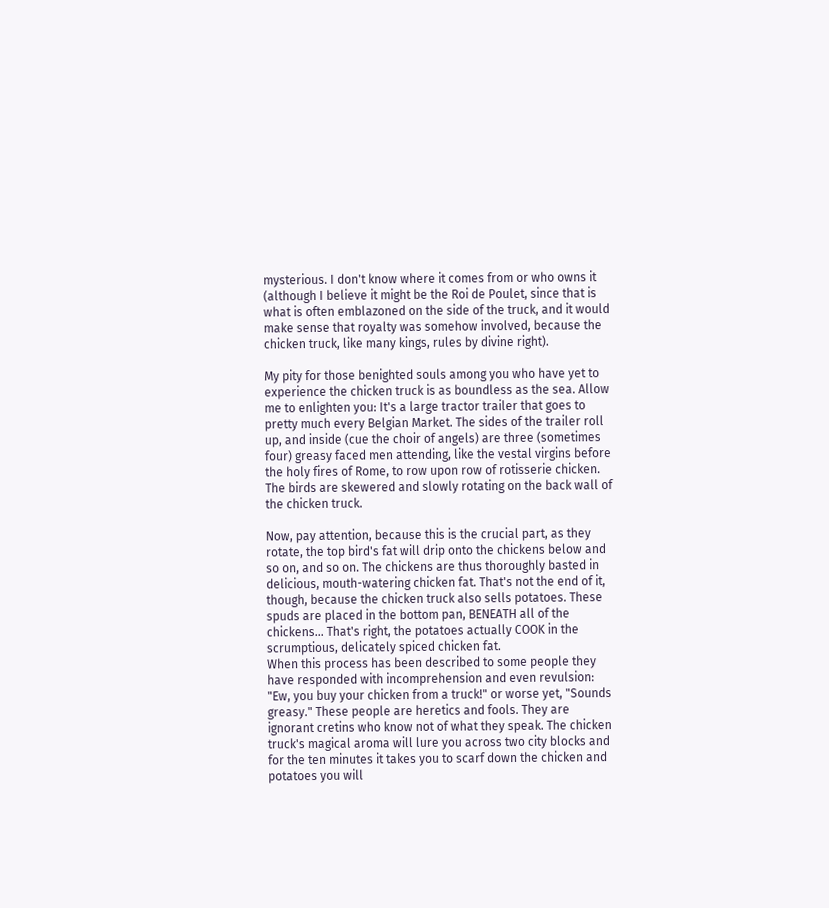mysterious. I don't know where it comes from or who owns it (although I believe it might be the Roi de Poulet, since that is what is often emblazoned on the side of the truck, and it would make sense that royalty was somehow involved, because the chicken truck, like many kings, rules by divine right).

My pity for those benighted souls among you who have yet to experience the chicken truck is as boundless as the sea. Allow me to enlighten you: It's a large tractor trailer that goes to pretty much every Belgian Market. The sides of the trailer roll up, and inside (cue the choir of angels) are three (sometimes four) greasy faced men attending, like the vestal virgins before the holy fires of Rome, to row upon row of rotisserie chicken. The birds are skewered and slowly rotating on the back wall of the chicken truck.

Now, pay attention, because this is the crucial part, as they rotate, the top bird's fat will drip onto the chickens below and so on, and so on. The chickens are thus thoroughly basted in delicious, mouth-watering chicken fat. That's not the end of it, though, because the chicken truck also sells potatoes. These spuds are placed in the bottom pan, BENEATH all of the chickens... That's right, the potatoes actually COOK in the scrumptious, delicately spiced chicken fat.
When this process has been described to some people they have responded with incomprehension and even revulsion: "Ew, you buy your chicken from a truck!" or worse yet, "Sounds greasy." These people are heretics and fools. They are ignorant cretins who know not of what they speak. The chicken truck's magical aroma will lure you across two city blocks and for the ten minutes it takes you to scarf down the chicken and potatoes you will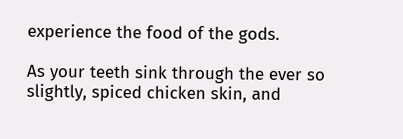experience the food of the gods.

As your teeth sink through the ever so slightly, spiced chicken skin, and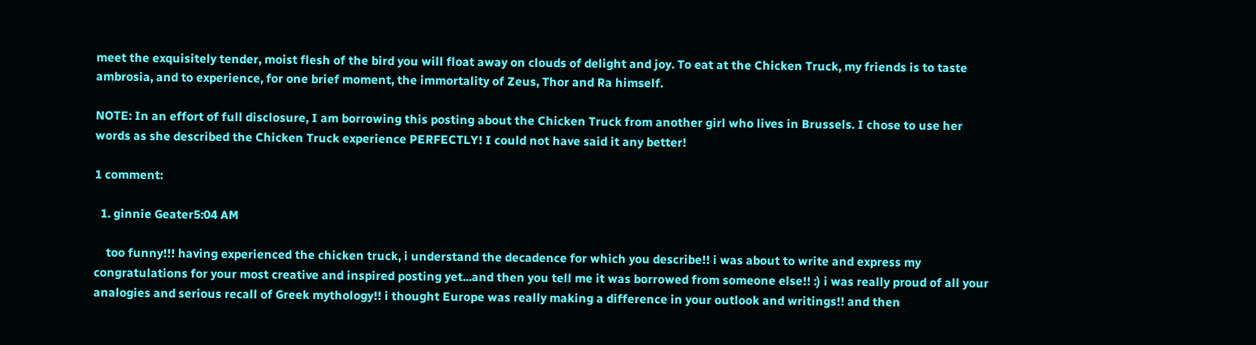meet the exquisitely tender, moist flesh of the bird you will float away on clouds of delight and joy. To eat at the Chicken Truck, my friends is to taste ambrosia, and to experience, for one brief moment, the immortality of Zeus, Thor and Ra himself.

NOTE: In an effort of full disclosure, I am borrowing this posting about the Chicken Truck from another girl who lives in Brussels. I chose to use her words as she described the Chicken Truck experience PERFECTLY! I could not have said it any better!

1 comment:

  1. ginnie Geater5:04 AM

    too funny!!! having experienced the chicken truck, i understand the decadence for which you describe!! i was about to write and express my congratulations for your most creative and inspired posting yet...and then you tell me it was borrowed from someone else!! :) i was really proud of all your analogies and serious recall of Greek mythology!! i thought Europe was really making a difference in your outlook and writings!! and then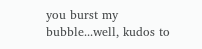you burst my bubble...well, kudos to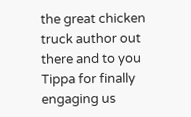the great chicken truck author out there and to you Tippa for finally engaging us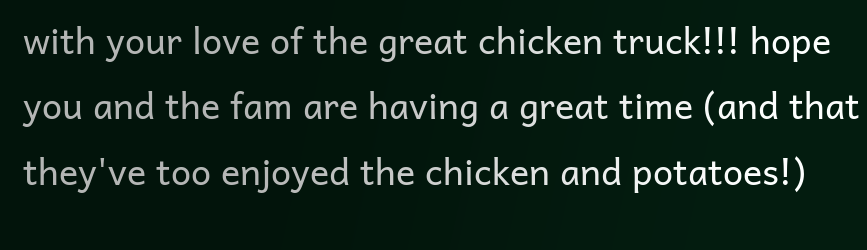with your love of the great chicken truck!!! hope you and the fam are having a great time (and that they've too enjoyed the chicken and potatoes!)